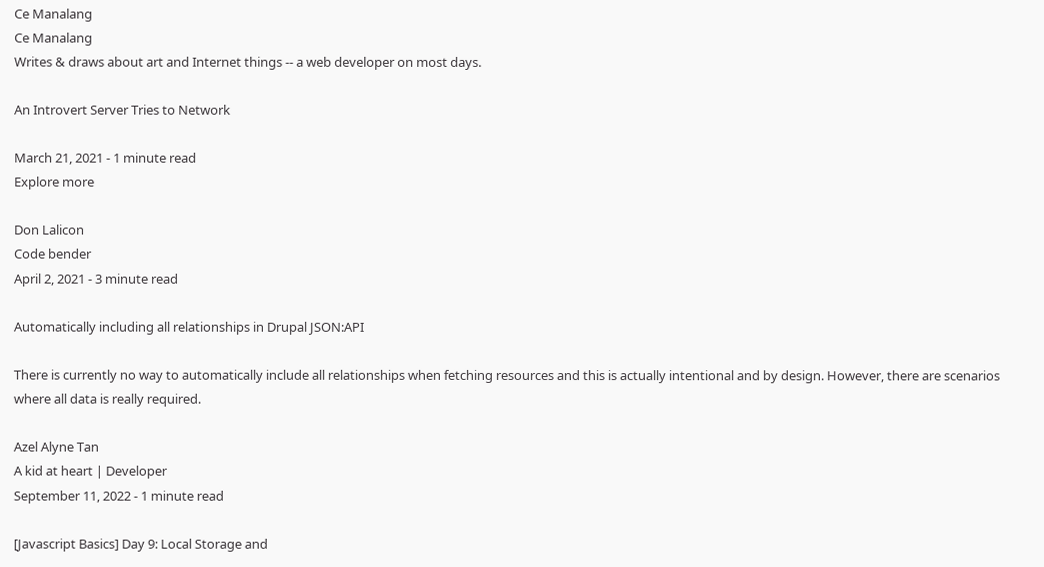Ce Manalang
Ce Manalang
Writes & draws about art and Internet things -- a web developer on most days.

An Introvert Server Tries to Network

March 21, 2021 - 1 minute read
Explore more

Don Lalicon
Code bender
April 2, 2021 - 3 minute read

Automatically including all relationships in Drupal JSON:API

There is currently no way to automatically include all relationships when fetching resources and this is actually intentional and by design. However, there are scenarios where all data is really required.

Azel Alyne Tan
A kid at heart | Developer
September 11, 2022 - 1 minute read

[Javascript Basics] Day 9: Local Storage and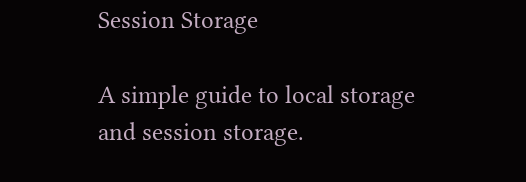Session Storage

A simple guide to local storage and session storage.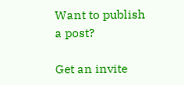Want to publish a post?

Get an invite